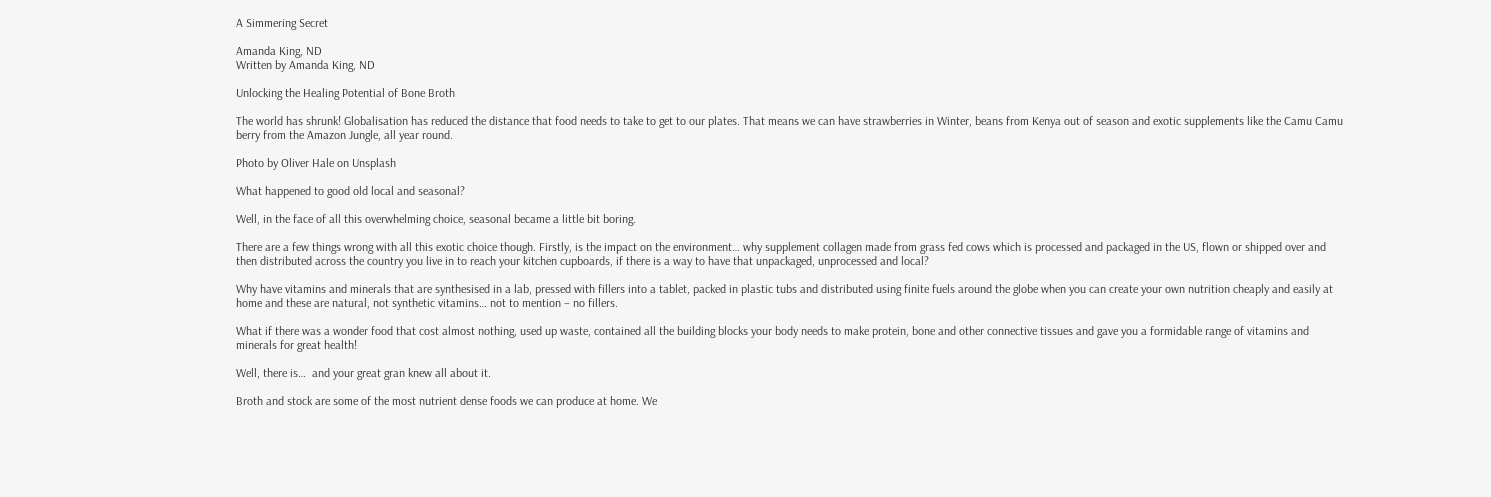A Simmering Secret

Amanda King, ND
Written by Amanda King, ND

Unlocking the Healing Potential of Bone Broth

The world has shrunk! Globalisation has reduced the distance that food needs to take to get to our plates. That means we can have strawberries in Winter, beans from Kenya out of season and exotic supplements like the Camu Camu berry from the Amazon Jungle, all year round.

Photo by Oliver Hale on Unsplash

What happened to good old local and seasonal?

Well, in the face of all this overwhelming choice, seasonal became a little bit boring.

There are a few things wrong with all this exotic choice though. Firstly, is the impact on the environment… why supplement collagen made from grass fed cows which is processed and packaged in the US, flown or shipped over and then distributed across the country you live in to reach your kitchen cupboards, if there is a way to have that unpackaged, unprocessed and local?

Why have vitamins and minerals that are synthesised in a lab, pressed with fillers into a tablet, packed in plastic tubs and distributed using finite fuels around the globe when you can create your own nutrition cheaply and easily at home and these are natural, not synthetic vitamins… not to mention – no fillers.

What if there was a wonder food that cost almost nothing, used up waste, contained all the building blocks your body needs to make protein, bone and other connective tissues and gave you a formidable range of vitamins and minerals for great health!

Well, there is…  and your great gran knew all about it.

Broth and stock are some of the most nutrient dense foods we can produce at home. We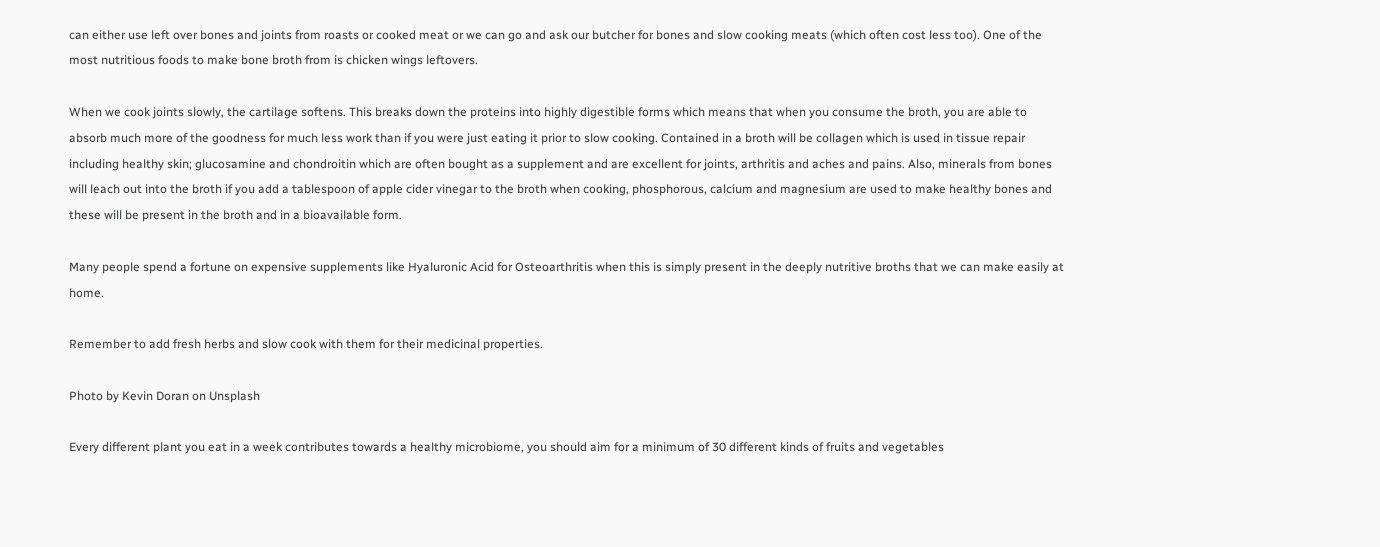can either use left over bones and joints from roasts or cooked meat or we can go and ask our butcher for bones and slow cooking meats (which often cost less too). One of the most nutritious foods to make bone broth from is chicken wings leftovers.

When we cook joints slowly, the cartilage softens. This breaks down the proteins into highly digestible forms which means that when you consume the broth, you are able to absorb much more of the goodness for much less work than if you were just eating it prior to slow cooking. Contained in a broth will be collagen which is used in tissue repair including healthy skin; glucosamine and chondroitin which are often bought as a supplement and are excellent for joints, arthritis and aches and pains. Also, minerals from bones will leach out into the broth if you add a tablespoon of apple cider vinegar to the broth when cooking, phosphorous, calcium and magnesium are used to make healthy bones and these will be present in the broth and in a bioavailable form.

Many people spend a fortune on expensive supplements like Hyaluronic Acid for Osteoarthritis when this is simply present in the deeply nutritive broths that we can make easily at home.

Remember to add fresh herbs and slow cook with them for their medicinal properties.

Photo by Kevin Doran on Unsplash

Every different plant you eat in a week contributes towards a healthy microbiome, you should aim for a minimum of 30 different kinds of fruits and vegetables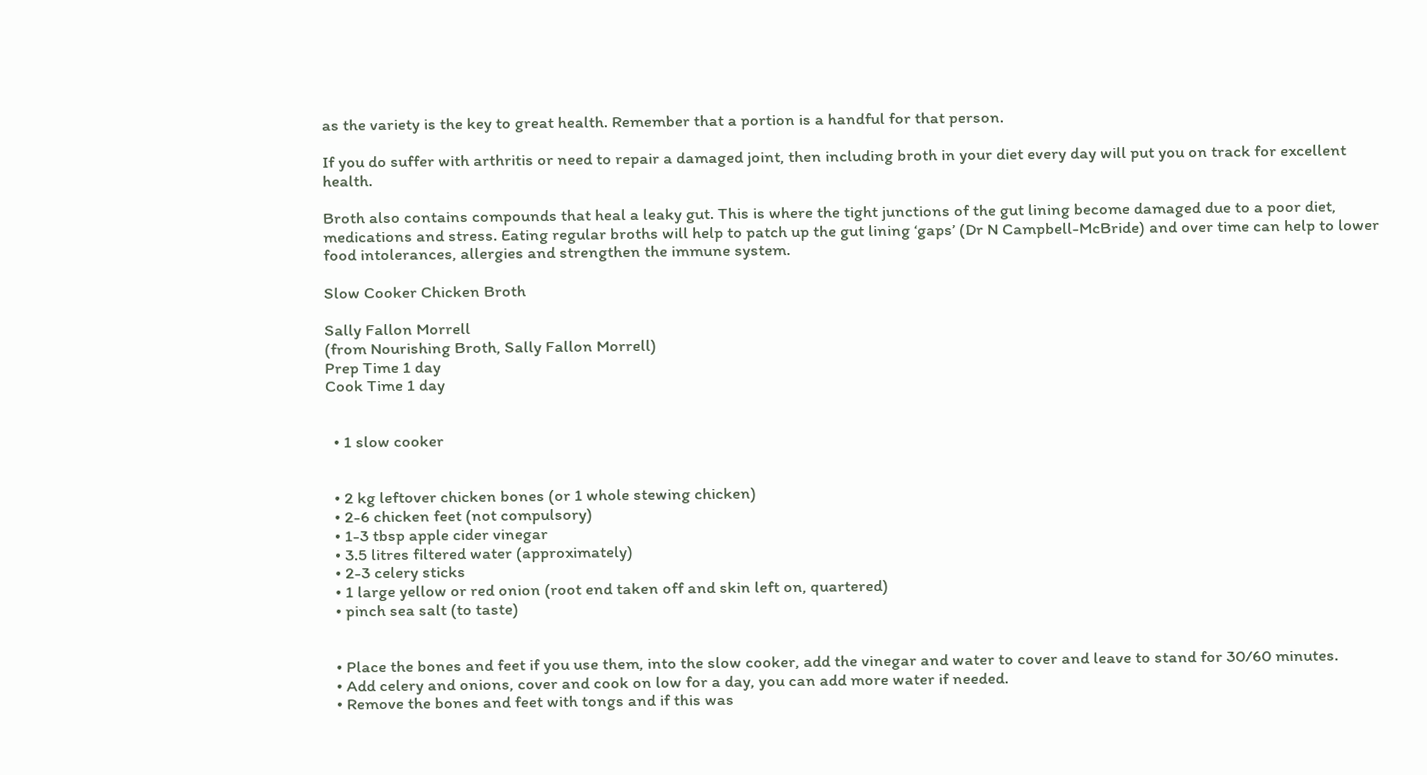as the variety is the key to great health. Remember that a portion is a handful for that person.

If you do suffer with arthritis or need to repair a damaged joint, then including broth in your diet every day will put you on track for excellent health.

Broth also contains compounds that heal a leaky gut. This is where the tight junctions of the gut lining become damaged due to a poor diet, medications and stress. Eating regular broths will help to patch up the gut lining ‘gaps’ (Dr N Campbell-McBride) and over time can help to lower food intolerances, allergies and strengthen the immune system.

Slow Cooker Chicken Broth

Sally Fallon Morrell
(from Nourishing Broth, Sally Fallon Morrell)
Prep Time 1 day
Cook Time 1 day


  • 1 slow cooker


  • 2 kg leftover chicken bones (or 1 whole stewing chicken)
  • 2-6 chicken feet (not compulsory)
  • 1-3 tbsp apple cider vinegar
  • 3.5 litres filtered water (approximately)
  • 2-3 celery sticks
  • 1 large yellow or red onion (root end taken off and skin left on, quartered)
  • pinch sea salt (to taste)


  • Place the bones and feet if you use them, into the slow cooker, add the vinegar and water to cover and leave to stand for 30/60 minutes.
  • Add celery and onions, cover and cook on low for a day, you can add more water if needed.
  • Remove the bones and feet with tongs and if this was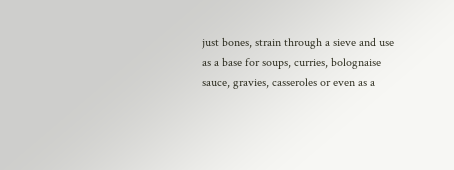just bones, strain through a sieve and use as a base for soups, curries, bolognaise sauce, gravies, casseroles or even as a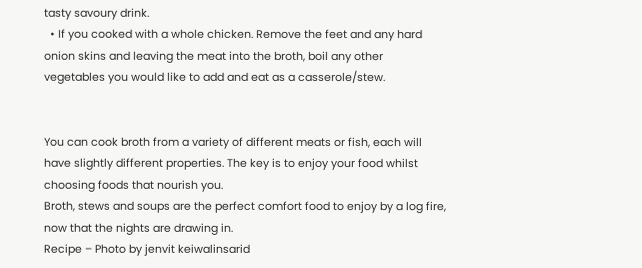tasty savoury drink.
  • If you cooked with a whole chicken. Remove the feet and any hard onion skins and leaving the meat into the broth, boil any other vegetables you would like to add and eat as a casserole/stew.


You can cook broth from a variety of different meats or fish, each will have slightly different properties. The key is to enjoy your food whilst choosing foods that nourish you.
Broth, stews and soups are the perfect comfort food to enjoy by a log fire, now that the nights are drawing in.
Recipe – Photo by jenvit keiwalinsarid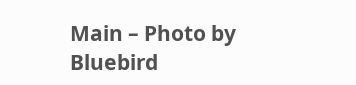Main – Photo by Bluebird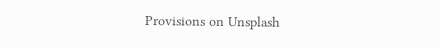Provisions on Unsplash